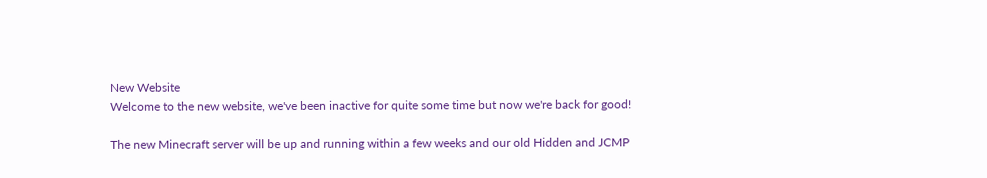New Website
Welcome to the new website, we've been inactive for quite some time but now we're back for good!

The new Minecraft server will be up and running within a few weeks and our old Hidden and JCMP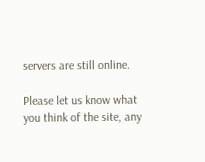servers are still online.

Please let us know what you think of the site, any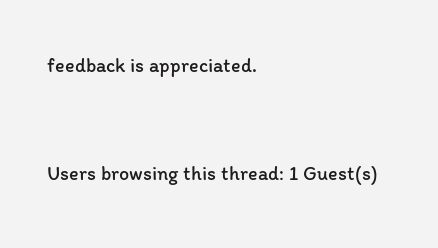feedback is appreciated.


Users browsing this thread: 1 Guest(s)